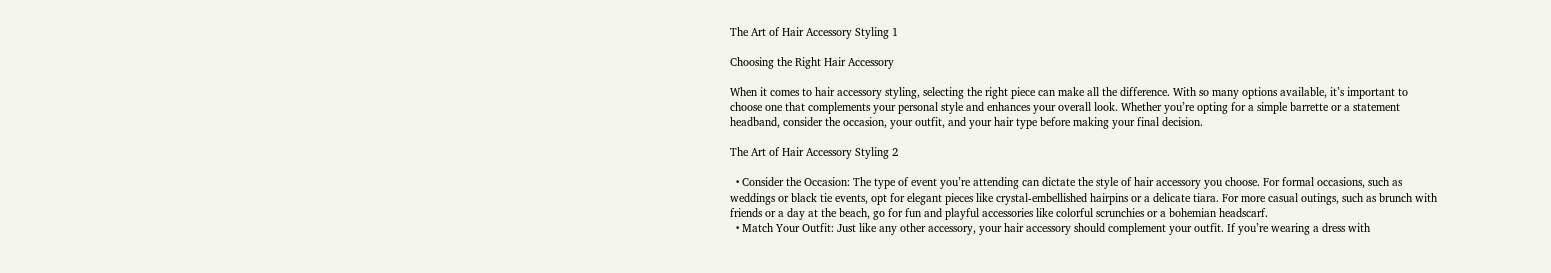The Art of Hair Accessory Styling 1

Choosing the Right Hair Accessory

When it comes to hair accessory styling, selecting the right piece can make all the difference. With so many options available, it’s important to choose one that complements your personal style and enhances your overall look. Whether you’re opting for a simple barrette or a statement headband, consider the occasion, your outfit, and your hair type before making your final decision.

The Art of Hair Accessory Styling 2

  • Consider the Occasion: The type of event you’re attending can dictate the style of hair accessory you choose. For formal occasions, such as weddings or black tie events, opt for elegant pieces like crystal-embellished hairpins or a delicate tiara. For more casual outings, such as brunch with friends or a day at the beach, go for fun and playful accessories like colorful scrunchies or a bohemian headscarf.
  • Match Your Outfit: Just like any other accessory, your hair accessory should complement your outfit. If you’re wearing a dress with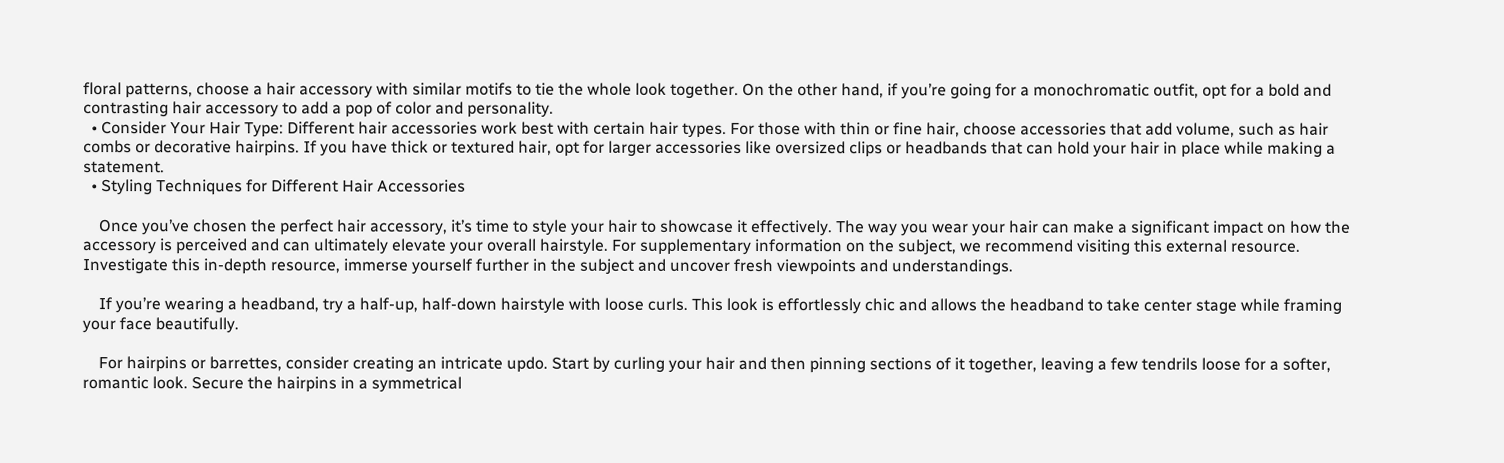floral patterns, choose a hair accessory with similar motifs to tie the whole look together. On the other hand, if you’re going for a monochromatic outfit, opt for a bold and contrasting hair accessory to add a pop of color and personality.
  • Consider Your Hair Type: Different hair accessories work best with certain hair types. For those with thin or fine hair, choose accessories that add volume, such as hair combs or decorative hairpins. If you have thick or textured hair, opt for larger accessories like oversized clips or headbands that can hold your hair in place while making a statement.
  • Styling Techniques for Different Hair Accessories

    Once you’ve chosen the perfect hair accessory, it’s time to style your hair to showcase it effectively. The way you wear your hair can make a significant impact on how the accessory is perceived and can ultimately elevate your overall hairstyle. For supplementary information on the subject, we recommend visiting this external resource. Investigate this in-depth resource, immerse yourself further in the subject and uncover fresh viewpoints and understandings.

    If you’re wearing a headband, try a half-up, half-down hairstyle with loose curls. This look is effortlessly chic and allows the headband to take center stage while framing your face beautifully.

    For hairpins or barrettes, consider creating an intricate updo. Start by curling your hair and then pinning sections of it together, leaving a few tendrils loose for a softer, romantic look. Secure the hairpins in a symmetrical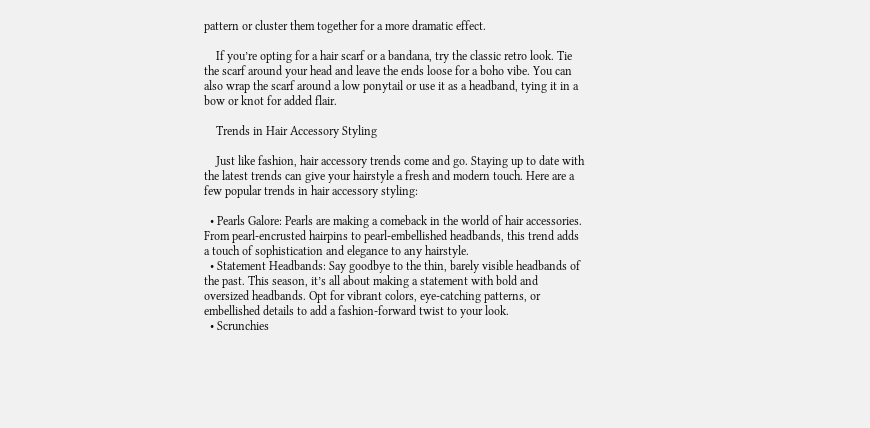pattern or cluster them together for a more dramatic effect.

    If you’re opting for a hair scarf or a bandana, try the classic retro look. Tie the scarf around your head and leave the ends loose for a boho vibe. You can also wrap the scarf around a low ponytail or use it as a headband, tying it in a bow or knot for added flair.

    Trends in Hair Accessory Styling

    Just like fashion, hair accessory trends come and go. Staying up to date with the latest trends can give your hairstyle a fresh and modern touch. Here are a few popular trends in hair accessory styling:

  • Pearls Galore: Pearls are making a comeback in the world of hair accessories. From pearl-encrusted hairpins to pearl-embellished headbands, this trend adds a touch of sophistication and elegance to any hairstyle.
  • Statement Headbands: Say goodbye to the thin, barely visible headbands of the past. This season, it’s all about making a statement with bold and oversized headbands. Opt for vibrant colors, eye-catching patterns, or embellished details to add a fashion-forward twist to your look.
  • Scrunchies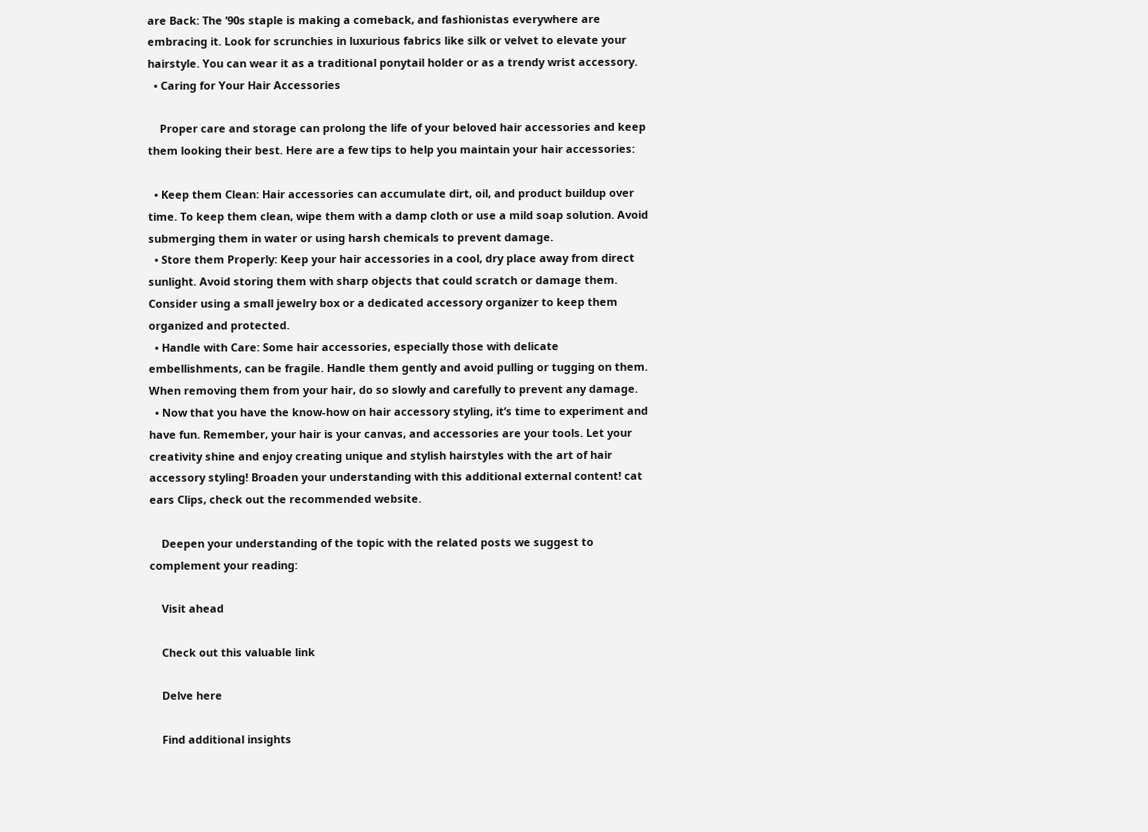are Back: The ’90s staple is making a comeback, and fashionistas everywhere are embracing it. Look for scrunchies in luxurious fabrics like silk or velvet to elevate your hairstyle. You can wear it as a traditional ponytail holder or as a trendy wrist accessory.
  • Caring for Your Hair Accessories

    Proper care and storage can prolong the life of your beloved hair accessories and keep them looking their best. Here are a few tips to help you maintain your hair accessories:

  • Keep them Clean: Hair accessories can accumulate dirt, oil, and product buildup over time. To keep them clean, wipe them with a damp cloth or use a mild soap solution. Avoid submerging them in water or using harsh chemicals to prevent damage.
  • Store them Properly: Keep your hair accessories in a cool, dry place away from direct sunlight. Avoid storing them with sharp objects that could scratch or damage them. Consider using a small jewelry box or a dedicated accessory organizer to keep them organized and protected.
  • Handle with Care: Some hair accessories, especially those with delicate embellishments, can be fragile. Handle them gently and avoid pulling or tugging on them. When removing them from your hair, do so slowly and carefully to prevent any damage.
  • Now that you have the know-how on hair accessory styling, it’s time to experiment and have fun. Remember, your hair is your canvas, and accessories are your tools. Let your creativity shine and enjoy creating unique and stylish hairstyles with the art of hair accessory styling! Broaden your understanding with this additional external content! cat ears Clips, check out the recommended website.

    Deepen your understanding of the topic with the related posts we suggest to complement your reading:

    Visit ahead

    Check out this valuable link

    Delve here

    Find additional insights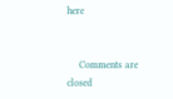here


    Comments are closed